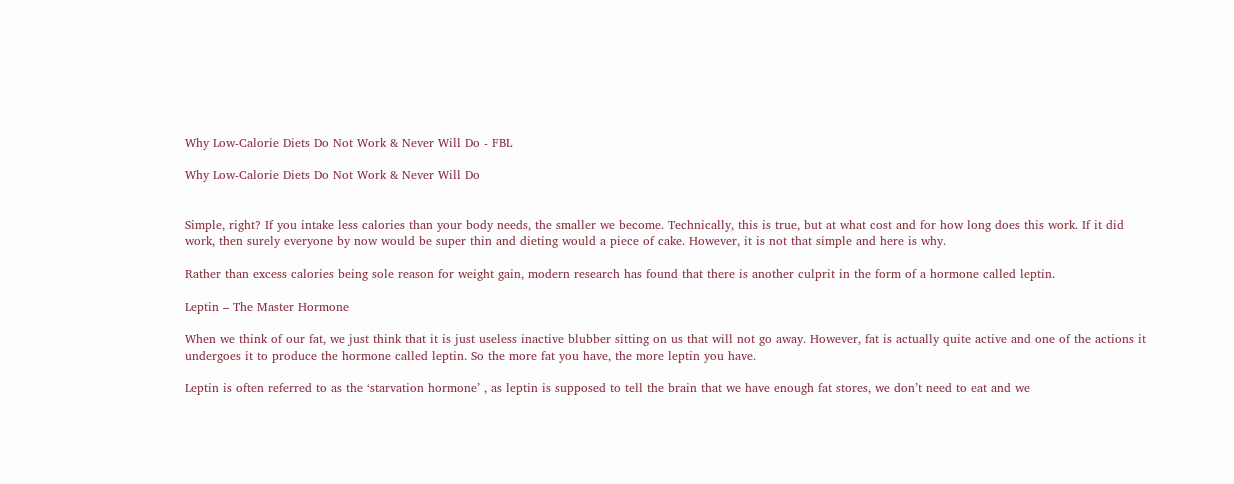Why Low-Calorie Diets Do Not Work & Never Will Do - FBL

Why Low-Calorie Diets Do Not Work & Never Will Do


Simple, right? If you intake less calories than your body needs, the smaller we become. Technically, this is true, but at what cost and for how long does this work. If it did work, then surely everyone by now would be super thin and dieting would a piece of cake. However, it is not that simple and here is why.

Rather than excess calories being sole reason for weight gain, modern research has found that there is another culprit in the form of a hormone called leptin.

Leptin – The Master Hormone

When we think of our fat, we just think that it is just useless inactive blubber sitting on us that will not go away. However, fat is actually quite active and one of the actions it undergoes it to produce the hormone called leptin. So the more fat you have, the more leptin you have.

Leptin is often referred to as the ‘starvation hormone’ , as leptin is supposed to tell the brain that we have enough fat stores, we don’t need to eat and we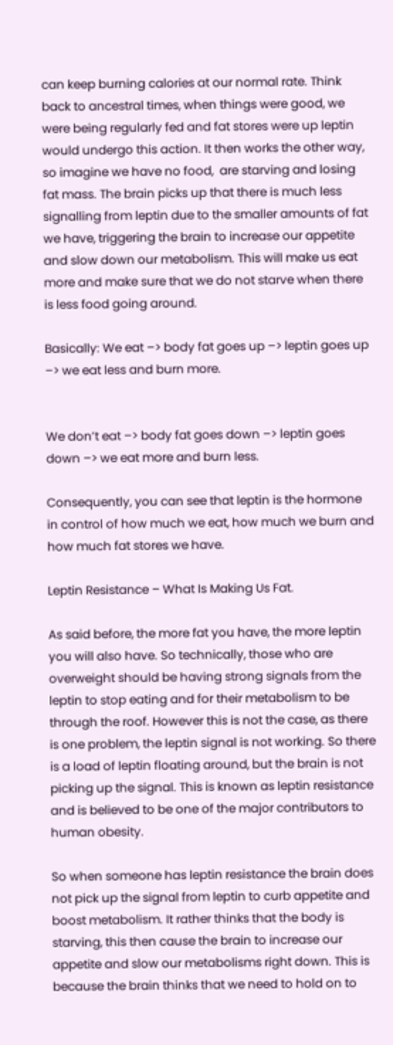can keep burning calories at our normal rate. Think back to ancestral times, when things were good, we were being regularly fed and fat stores were up leptin would undergo this action. It then works the other way, so imagine we have no food,  are starving and losing fat mass. The brain picks up that there is much less signalling from leptin due to the smaller amounts of fat we have, triggering the brain to increase our appetite and slow down our metabolism. This will make us eat more and make sure that we do not starve when there is less food going around.

Basically: We eat –> body fat goes up –> leptin goes up –> we eat less and burn more.


We don’t eat –> body fat goes down –> leptin goes down –> we eat more and burn less.

Consequently, you can see that leptin is the hormone in control of how much we eat, how much we burn and how much fat stores we have.

Leptin Resistance – What Is Making Us Fat.

As said before, the more fat you have, the more leptin you will also have. So technically, those who are overweight should be having strong signals from the leptin to stop eating and for their metabolism to be through the roof. However this is not the case, as there is one problem, the leptin signal is not working. So there is a load of leptin floating around, but the brain is not picking up the signal. This is known as leptin resistance and is believed to be one of the major contributors to human obesity.

So when someone has leptin resistance the brain does not pick up the signal from leptin to curb appetite and boost metabolism. It rather thinks that the body is starving, this then cause the brain to increase our appetite and slow our metabolisms right down. This is because the brain thinks that we need to hold on to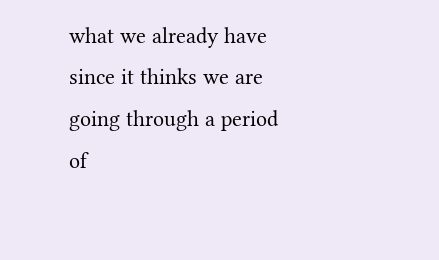what we already have since it thinks we are going through a period of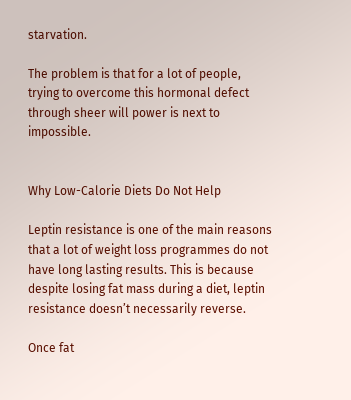starvation.

The problem is that for a lot of people, trying to overcome this hormonal defect through sheer will power is next to impossible.


Why Low-Calorie Diets Do Not Help

Leptin resistance is one of the main reasons that a lot of weight loss programmes do not have long lasting results. This is because despite losing fat mass during a diet, leptin resistance doesn’t necessarily reverse.

Once fat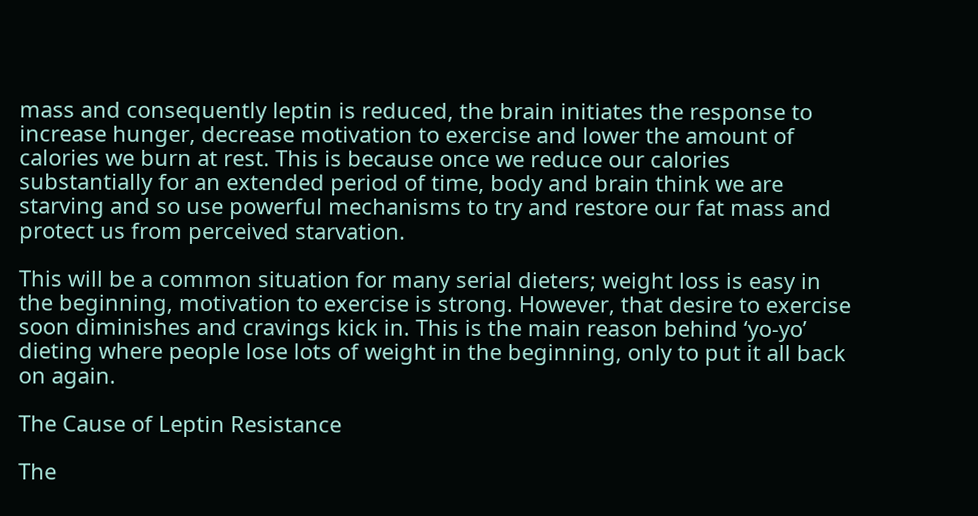mass and consequently leptin is reduced, the brain initiates the response to increase hunger, decrease motivation to exercise and lower the amount of calories we burn at rest. This is because once we reduce our calories substantially for an extended period of time, body and brain think we are starving and so use powerful mechanisms to try and restore our fat mass and protect us from perceived starvation.

This will be a common situation for many serial dieters; weight loss is easy in the beginning, motivation to exercise is strong. However, that desire to exercise soon diminishes and cravings kick in. This is the main reason behind ‘yo-yo’ dieting where people lose lots of weight in the beginning, only to put it all back on again.

The Cause of Leptin Resistance

The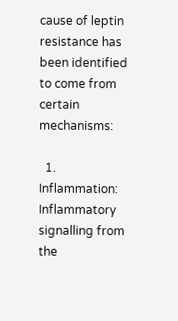cause of leptin resistance has been identified to come from certain mechanisms:

  1. Inflammation: Inflammatory signalling from the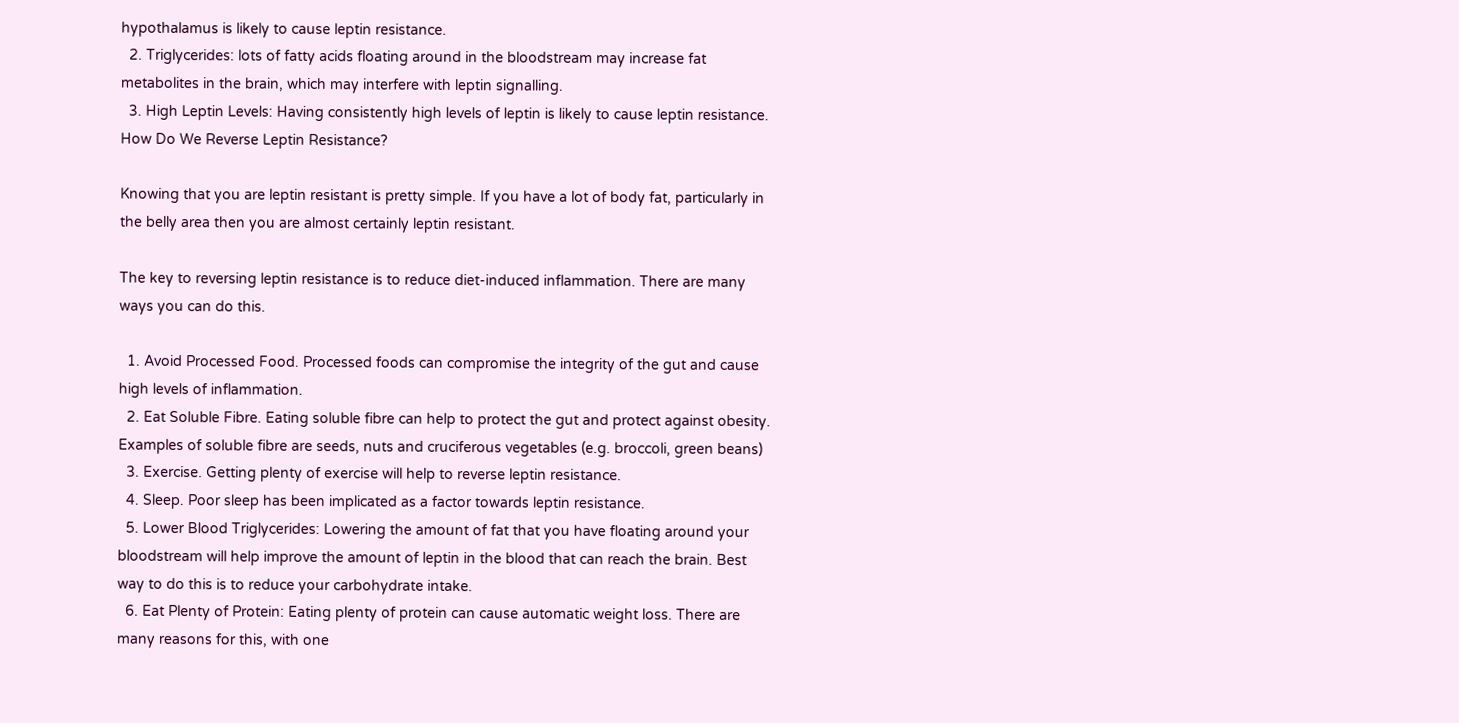hypothalamus is likely to cause leptin resistance.
  2. Triglycerides: lots of fatty acids floating around in the bloodstream may increase fat metabolites in the brain, which may interfere with leptin signalling.
  3. High Leptin Levels: Having consistently high levels of leptin is likely to cause leptin resistance.
How Do We Reverse Leptin Resistance?

Knowing that you are leptin resistant is pretty simple. If you have a lot of body fat, particularly in the belly area then you are almost certainly leptin resistant.

The key to reversing leptin resistance is to reduce diet-induced inflammation. There are many ways you can do this.

  1. Avoid Processed Food. Processed foods can compromise the integrity of the gut and cause high levels of inflammation.
  2. Eat Soluble Fibre. Eating soluble fibre can help to protect the gut and protect against obesity. Examples of soluble fibre are seeds, nuts and cruciferous vegetables (e.g. broccoli, green beans)
  3. Exercise. Getting plenty of exercise will help to reverse leptin resistance.
  4. Sleep. Poor sleep has been implicated as a factor towards leptin resistance.
  5. Lower Blood Triglycerides: Lowering the amount of fat that you have floating around your bloodstream will help improve the amount of leptin in the blood that can reach the brain. Best way to do this is to reduce your carbohydrate intake.
  6. Eat Plenty of Protein: Eating plenty of protein can cause automatic weight loss. There are many reasons for this, with one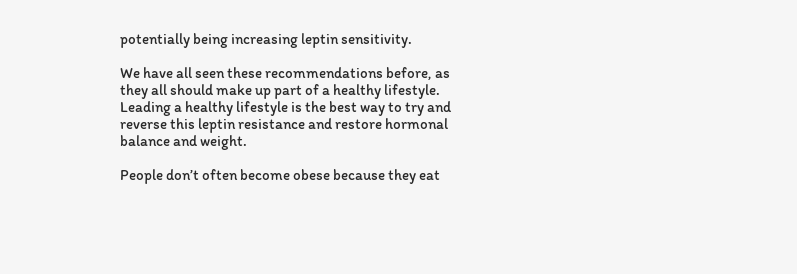potentially being increasing leptin sensitivity.

We have all seen these recommendations before, as they all should make up part of a healthy lifestyle. Leading a healthy lifestyle is the best way to try and reverse this leptin resistance and restore hormonal balance and weight.

People don’t often become obese because they eat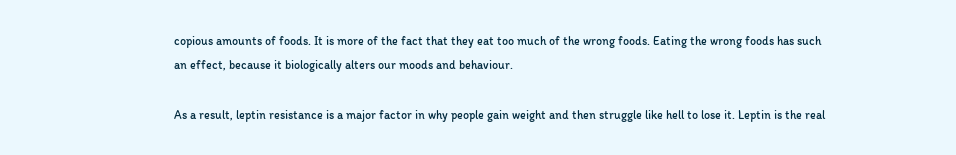copious amounts of foods. It is more of the fact that they eat too much of the wrong foods. Eating the wrong foods has such an effect, because it biologically alters our moods and behaviour.

As a result, leptin resistance is a major factor in why people gain weight and then struggle like hell to lose it. Leptin is the real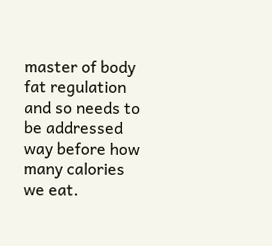master of body fat regulation and so needs to be addressed way before how many calories we eat.